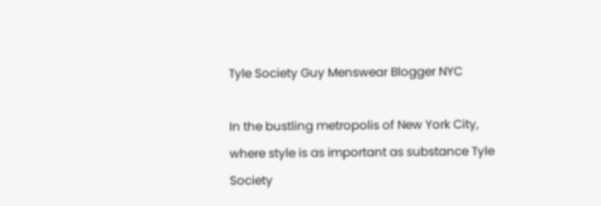Tyle Society Guy Menswear Blogger NYC

In the bustling metropolis of New York City, where style is as important as substance Tyle Society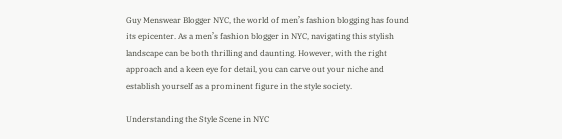Guy Menswear Blogger NYC, the world of men’s fashion blogging has found its epicenter. As a men’s fashion blogger in NYC, navigating this stylish landscape can be both thrilling and daunting. However, with the right approach and a keen eye for detail, you can carve out your niche and establish yourself as a prominent figure in the style society.

Understanding the Style Scene in NYC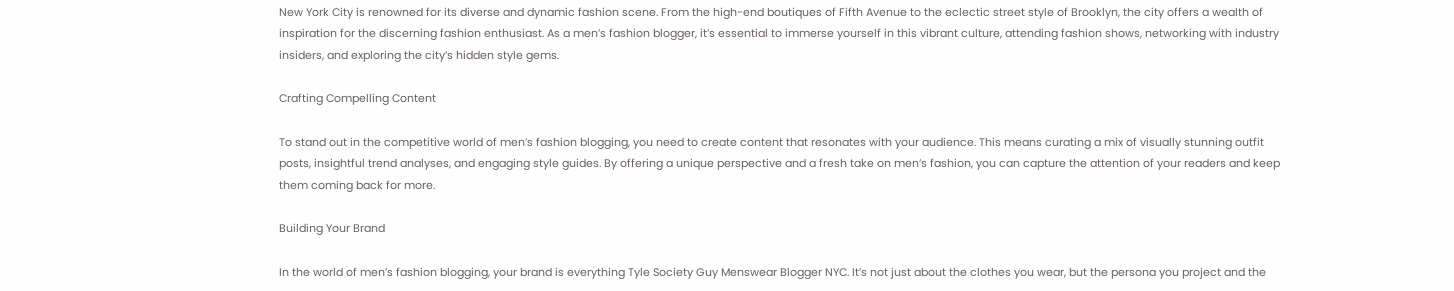New York City is renowned for its diverse and dynamic fashion scene. From the high-end boutiques of Fifth Avenue to the eclectic street style of Brooklyn, the city offers a wealth of inspiration for the discerning fashion enthusiast. As a men’s fashion blogger, it’s essential to immerse yourself in this vibrant culture, attending fashion shows, networking with industry insiders, and exploring the city’s hidden style gems.

Crafting Compelling Content

To stand out in the competitive world of men’s fashion blogging, you need to create content that resonates with your audience. This means curating a mix of visually stunning outfit posts, insightful trend analyses, and engaging style guides. By offering a unique perspective and a fresh take on men’s fashion, you can capture the attention of your readers and keep them coming back for more.

Building Your Brand

In the world of men’s fashion blogging, your brand is everything Tyle Society Guy Menswear Blogger NYC. It’s not just about the clothes you wear, but the persona you project and the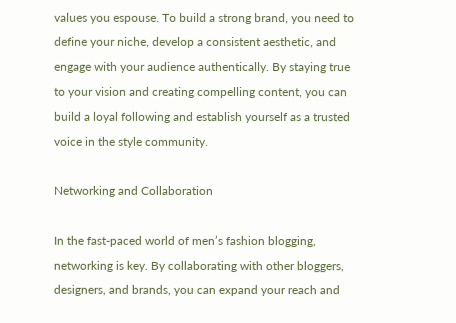values you espouse. To build a strong brand, you need to define your niche, develop a consistent aesthetic, and engage with your audience authentically. By staying true to your vision and creating compelling content, you can build a loyal following and establish yourself as a trusted voice in the style community.

Networking and Collaboration

In the fast-paced world of men’s fashion blogging, networking is key. By collaborating with other bloggers, designers, and brands, you can expand your reach and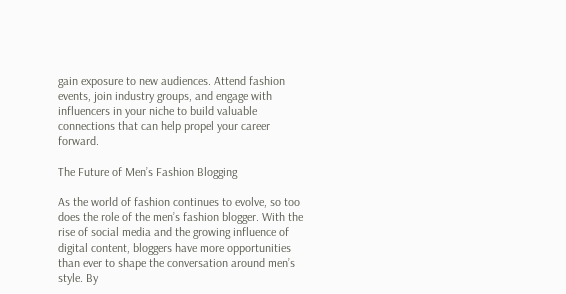gain exposure to new audiences. Attend fashion events, join industry groups, and engage with influencers in your niche to build valuable connections that can help propel your career forward.

The Future of Men’s Fashion Blogging

As the world of fashion continues to evolve, so too does the role of the men’s fashion blogger. With the rise of social media and the growing influence of digital content, bloggers have more opportunities than ever to shape the conversation around men’s style. By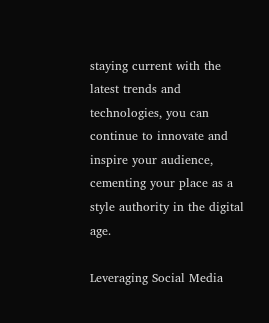staying current with the latest trends and technologies, you can continue to innovate and inspire your audience, cementing your place as a style authority in the digital age.

Leveraging Social Media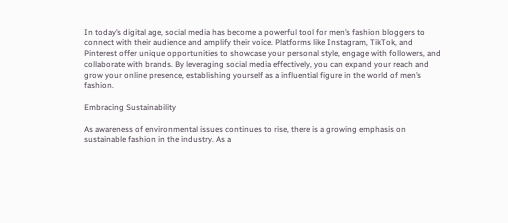In today’s digital age, social media has become a powerful tool for men’s fashion bloggers to connect with their audience and amplify their voice. Platforms like Instagram, TikTok, and Pinterest offer unique opportunities to showcase your personal style, engage with followers, and collaborate with brands. By leveraging social media effectively, you can expand your reach and grow your online presence, establishing yourself as a influential figure in the world of men’s fashion.

Embracing Sustainability

As awareness of environmental issues continues to rise, there is a growing emphasis on sustainable fashion in the industry. As a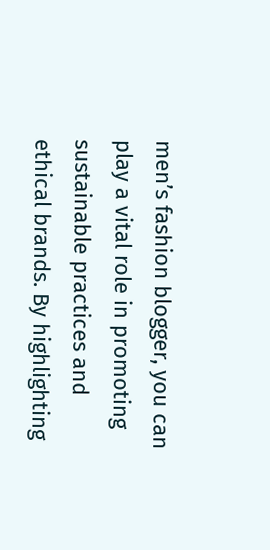men’s fashion blogger, you can play a vital role in promoting sustainable practices and ethical brands. By highlighting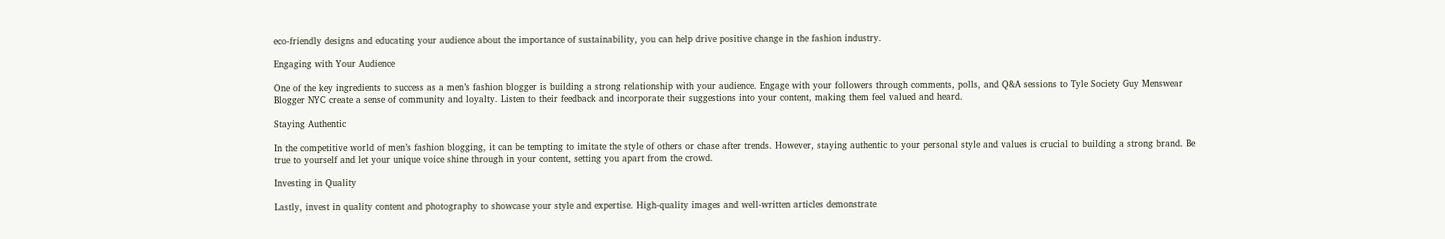eco-friendly designs and educating your audience about the importance of sustainability, you can help drive positive change in the fashion industry.

Engaging with Your Audience

One of the key ingredients to success as a men’s fashion blogger is building a strong relationship with your audience. Engage with your followers through comments, polls, and Q&A sessions to Tyle Society Guy Menswear Blogger NYC create a sense of community and loyalty. Listen to their feedback and incorporate their suggestions into your content, making them feel valued and heard.

Staying Authentic

In the competitive world of men’s fashion blogging, it can be tempting to imitate the style of others or chase after trends. However, staying authentic to your personal style and values is crucial to building a strong brand. Be true to yourself and let your unique voice shine through in your content, setting you apart from the crowd.

Investing in Quality

Lastly, invest in quality content and photography to showcase your style and expertise. High-quality images and well-written articles demonstrate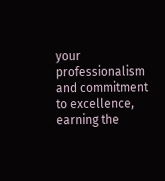your professionalism and commitment to excellence, earning the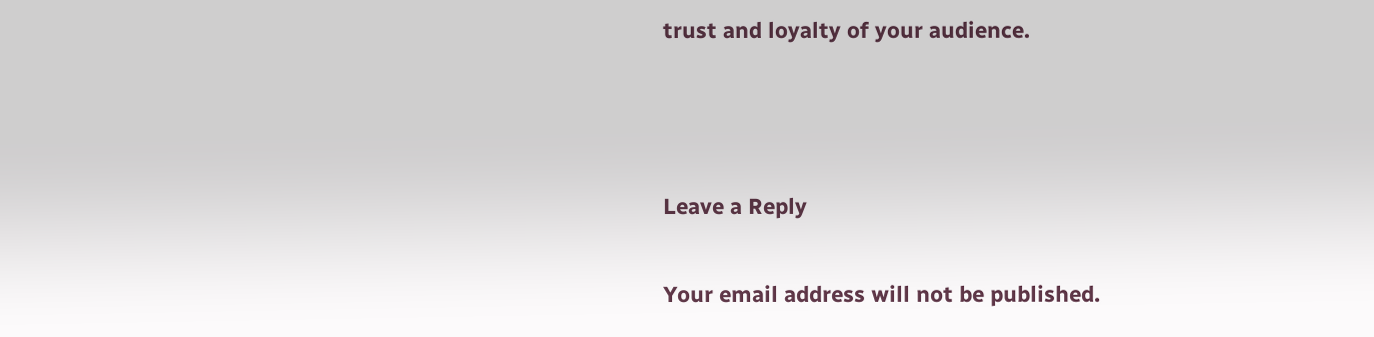trust and loyalty of your audience.



Leave a Reply

Your email address will not be published.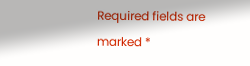Required fields are marked *